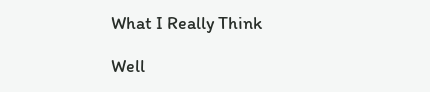What I Really Think

Well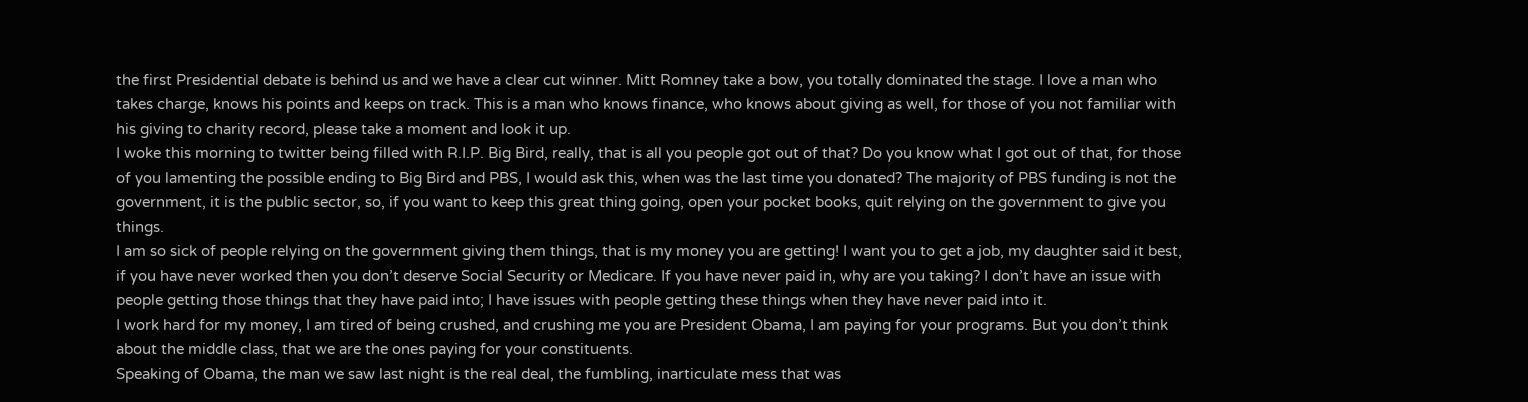the first Presidential debate is behind us and we have a clear cut winner. Mitt Romney take a bow, you totally dominated the stage. I love a man who takes charge, knows his points and keeps on track. This is a man who knows finance, who knows about giving as well, for those of you not familiar with his giving to charity record, please take a moment and look it up.
I woke this morning to twitter being filled with R.I.P. Big Bird, really, that is all you people got out of that? Do you know what I got out of that, for those of you lamenting the possible ending to Big Bird and PBS, I would ask this, when was the last time you donated? The majority of PBS funding is not the government, it is the public sector, so, if you want to keep this great thing going, open your pocket books, quit relying on the government to give you things.
I am so sick of people relying on the government giving them things, that is my money you are getting! I want you to get a job, my daughter said it best, if you have never worked then you don’t deserve Social Security or Medicare. If you have never paid in, why are you taking? I don’t have an issue with people getting those things that they have paid into; I have issues with people getting these things when they have never paid into it.
I work hard for my money, I am tired of being crushed, and crushing me you are President Obama, I am paying for your programs. But you don’t think about the middle class, that we are the ones paying for your constituents.
Speaking of Obama, the man we saw last night is the real deal, the fumbling, inarticulate mess that was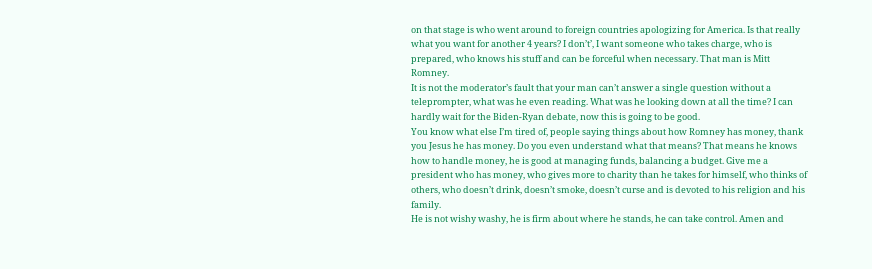on that stage is who went around to foreign countries apologizing for America. Is that really what you want for another 4 years? I don’t’, I want someone who takes charge, who is prepared, who knows his stuff and can be forceful when necessary. That man is Mitt Romney.
It is not the moderator’s fault that your man can’t answer a single question without a teleprompter, what was he even reading. What was he looking down at all the time? I can hardly wait for the Biden-Ryan debate, now this is going to be good.
You know what else I’m tired of, people saying things about how Romney has money, thank you Jesus he has money. Do you even understand what that means? That means he knows how to handle money, he is good at managing funds, balancing a budget. Give me a president who has money, who gives more to charity than he takes for himself, who thinks of others, who doesn’t drink, doesn’t smoke, doesn’t curse and is devoted to his religion and his family.
He is not wishy washy, he is firm about where he stands, he can take control. Amen and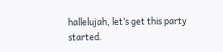hallelujah, let’s get this party started.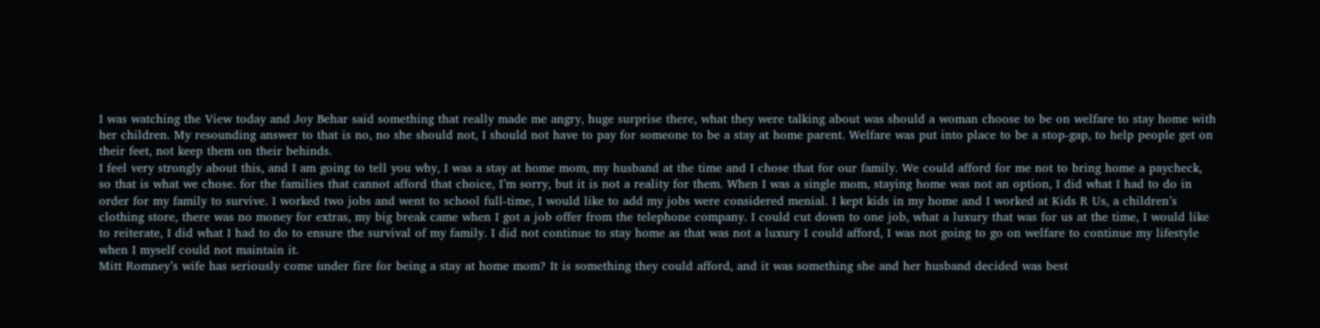I was watching the View today and Joy Behar said something that really made me angry, huge surprise there, what they were talking about was should a woman choose to be on welfare to stay home with her children. My resounding answer to that is no, no she should not, I should not have to pay for someone to be a stay at home parent. Welfare was put into place to be a stop-gap, to help people get on their feet, not keep them on their behinds.
I feel very strongly about this, and I am going to tell you why, I was a stay at home mom, my husband at the time and I chose that for our family. We could afford for me not to bring home a paycheck, so that is what we chose. for the families that cannot afford that choice, I’m sorry, but it is not a reality for them. When I was a single mom, staying home was not an option, I did what I had to do in order for my family to survive. I worked two jobs and went to school full-time, I would like to add my jobs were considered menial. I kept kids in my home and I worked at Kids R Us, a children’s clothing store, there was no money for extras, my big break came when I got a job offer from the telephone company. I could cut down to one job, what a luxury that was for us at the time, I would like to reiterate, I did what I had to do to ensure the survival of my family. I did not continue to stay home as that was not a luxury I could afford, I was not going to go on welfare to continue my lifestyle when I myself could not maintain it.
Mitt Romney’s wife has seriously come under fire for being a stay at home mom? It is something they could afford, and it was something she and her husband decided was best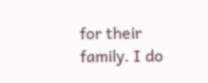for their family. I do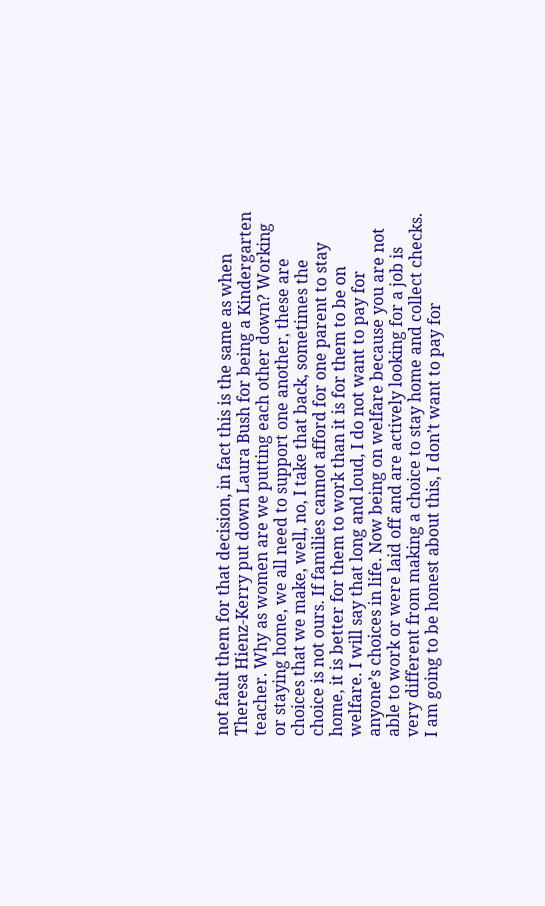not fault them for that decision, in fact this is the same as when Theresa Hienz-Kerry put down Laura Bush for being a Kindergarten teacher. Why as women are we putting each other down? Working or staying home, we all need to support one another, these are choices that we make, well, no, I take that back, sometimes the choice is not ours. If families cannot afford for one parent to stay home, it is better for them to work than it is for them to be on welfare. I will say that long and loud, I do not want to pay for anyone’s choices in life. Now being on welfare because you are not able to work or were laid off and are actively looking for a job is very different from making a choice to stay home and collect checks.
I am going to be honest about this, I don’t want to pay for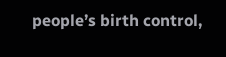people’s birth control,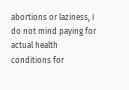abortions or laziness, I do not mind paying for actual health conditions for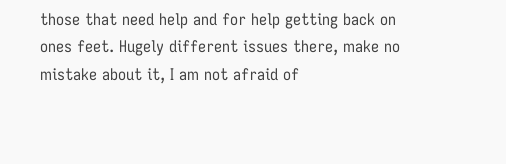those that need help and for help getting back on ones feet. Hugely different issues there, make no mistake about it, I am not afraid of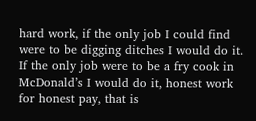hard work, if the only job I could find were to be digging ditches I would do it. If the only job were to be a fry cook in McDonald’s I would do it, honest work for honest pay, that is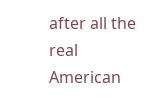after all the real American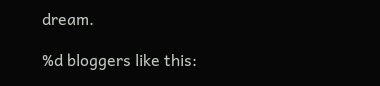dream.

%d bloggers like this: